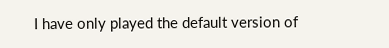I have only played the default version of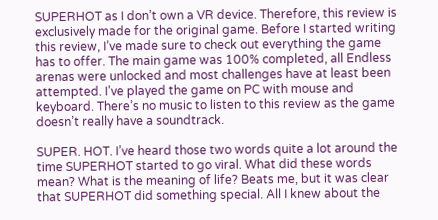SUPERHOT as I don’t own a VR device. Therefore, this review is exclusively made for the original game. Before I started writing this review, I’ve made sure to check out everything the game has to offer. The main game was 100% completed, all Endless arenas were unlocked and most challenges have at least been attempted. I’ve played the game on PC with mouse and keyboard. There’s no music to listen to this review as the game doesn’t really have a soundtrack.

SUPER. HOT. I’ve heard those two words quite a lot around the time SUPERHOT started to go viral. What did these words mean? What is the meaning of life? Beats me, but it was clear that SUPERHOT did something special. All I knew about the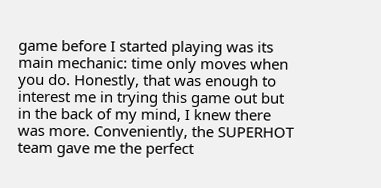game before I started playing was its main mechanic: time only moves when you do. Honestly, that was enough to interest me in trying this game out but in the back of my mind, I knew there was more. Conveniently, the SUPERHOT team gave me the perfect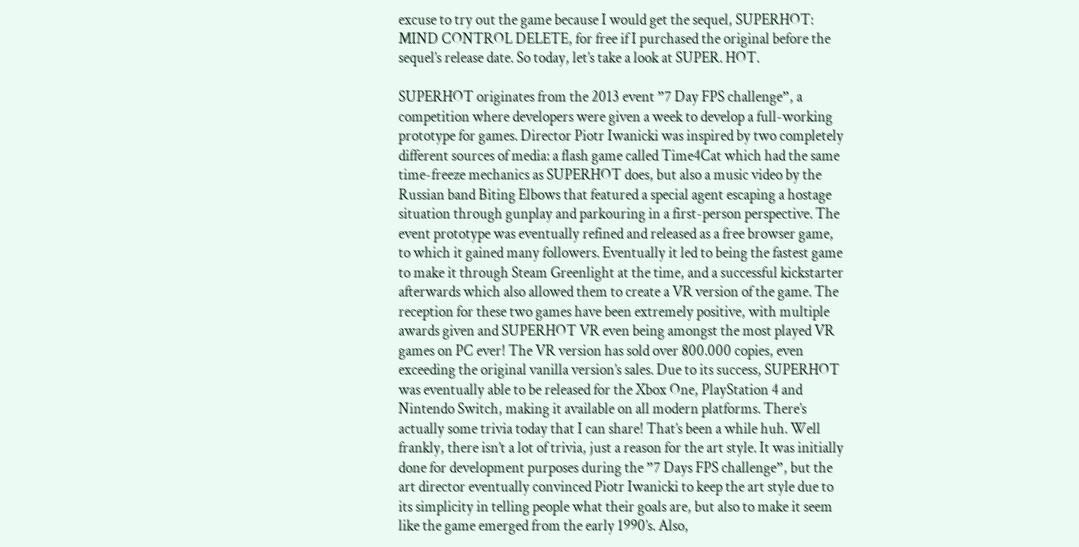excuse to try out the game because I would get the sequel, SUPERHOT: MIND CONTROL DELETE, for free if I purchased the original before the sequel’s release date. So today, let’s take a look at SUPER. HOT.

SUPERHOT originates from the 2013 event ”7 Day FPS challenge”, a competition where developers were given a week to develop a full-working prototype for games. Director Piotr Iwanicki was inspired by two completely different sources of media: a flash game called Time4Cat which had the same time-freeze mechanics as SUPERHOT does, but also a music video by the Russian band Biting Elbows that featured a special agent escaping a hostage situation through gunplay and parkouring in a first-person perspective. The event prototype was eventually refined and released as a free browser game, to which it gained many followers. Eventually it led to being the fastest game to make it through Steam Greenlight at the time, and a successful kickstarter afterwards which also allowed them to create a VR version of the game. The reception for these two games have been extremely positive, with multiple awards given and SUPERHOT VR even being amongst the most played VR games on PC ever! The VR version has sold over 800.000 copies, even exceeding the original vanilla version’s sales. Due to its success, SUPERHOT was eventually able to be released for the Xbox One, PlayStation 4 and Nintendo Switch, making it available on all modern platforms. There’s actually some trivia today that I can share! That’s been a while huh. Well frankly, there isn’t a lot of trivia, just a reason for the art style. It was initially done for development purposes during the ”7 Days FPS challenge”, but the art director eventually convinced Piotr Iwanicki to keep the art style due to its simplicity in telling people what their goals are, but also to make it seem like the game emerged from the early 1990’s. Also,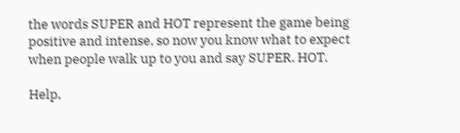the words SUPER and HOT represent the game being positive and intense, so now you know what to expect when people walk up to you and say SUPER. HOT.

Help,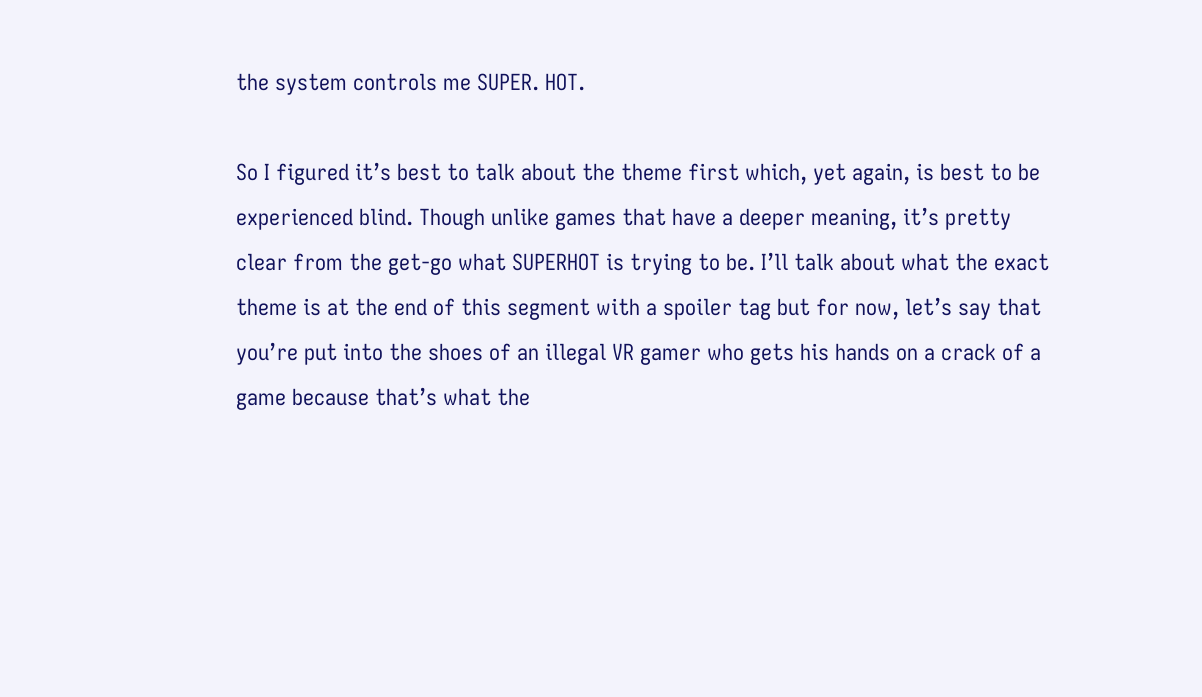the system controls me SUPER. HOT.

So I figured it’s best to talk about the theme first which, yet again, is best to be experienced blind. Though unlike games that have a deeper meaning, it’s pretty clear from the get-go what SUPERHOT is trying to be. I’ll talk about what the exact theme is at the end of this segment with a spoiler tag but for now, let’s say that you’re put into the shoes of an illegal VR gamer who gets his hands on a crack of a game because that’s what the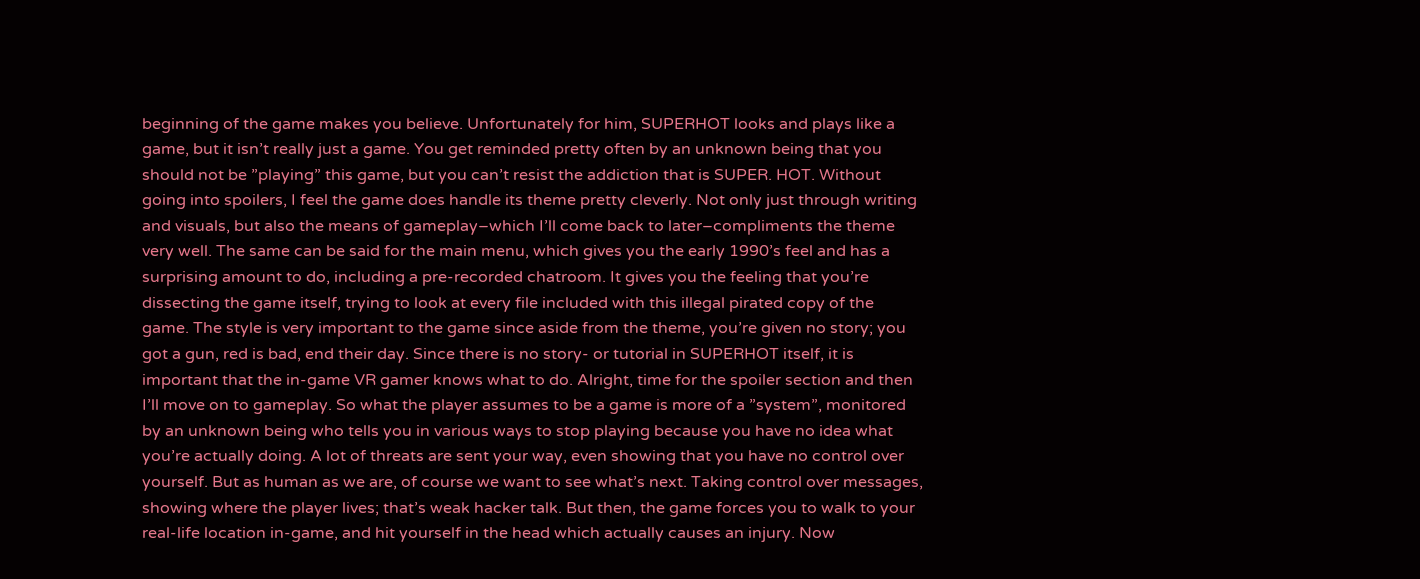beginning of the game makes you believe. Unfortunately for him, SUPERHOT looks and plays like a game, but it isn’t really just a game. You get reminded pretty often by an unknown being that you should not be ”playing” this game, but you can’t resist the addiction that is SUPER. HOT. Without going into spoilers, I feel the game does handle its theme pretty cleverly. Not only just through writing and visuals, but also the means of gameplay–which I’ll come back to later–compliments the theme very well. The same can be said for the main menu, which gives you the early 1990’s feel and has a surprising amount to do, including a pre-recorded chatroom. It gives you the feeling that you’re dissecting the game itself, trying to look at every file included with this illegal pirated copy of the game. The style is very important to the game since aside from the theme, you’re given no story; you got a gun, red is bad, end their day. Since there is no story- or tutorial in SUPERHOT itself, it is important that the in-game VR gamer knows what to do. Alright, time for the spoiler section and then I’ll move on to gameplay. So what the player assumes to be a game is more of a ”system”, monitored by an unknown being who tells you in various ways to stop playing because you have no idea what you’re actually doing. A lot of threats are sent your way, even showing that you have no control over yourself. But as human as we are, of course we want to see what’s next. Taking control over messages, showing where the player lives; that’s weak hacker talk. But then, the game forces you to walk to your real-life location in-game, and hit yourself in the head which actually causes an injury. Now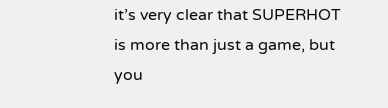it’s very clear that SUPERHOT is more than just a game, but you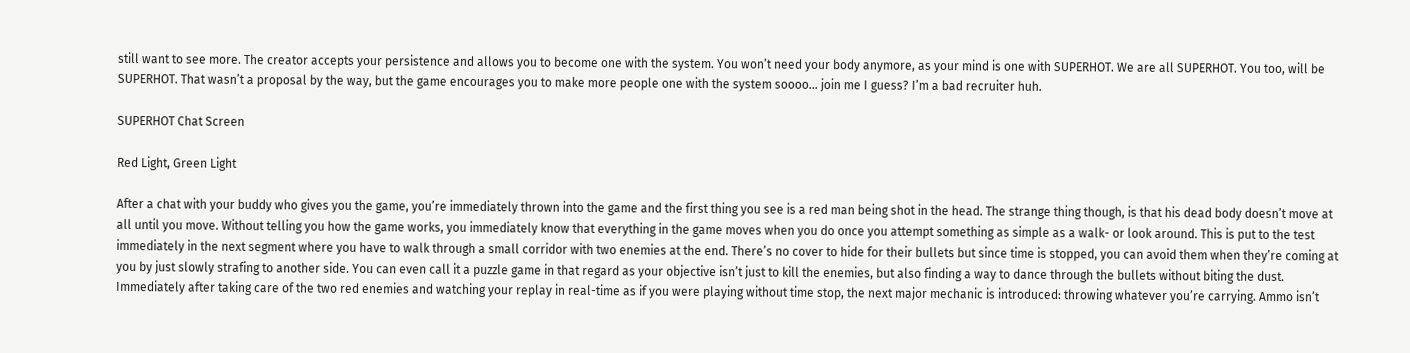still want to see more. The creator accepts your persistence and allows you to become one with the system. You won’t need your body anymore, as your mind is one with SUPERHOT. We are all SUPERHOT. You too, will be SUPERHOT. That wasn’t a proposal by the way, but the game encourages you to make more people one with the system soooo… join me I guess? I’m a bad recruiter huh.

SUPERHOT Chat Screen

Red Light, Green Light

After a chat with your buddy who gives you the game, you’re immediately thrown into the game and the first thing you see is a red man being shot in the head. The strange thing though, is that his dead body doesn’t move at all until you move. Without telling you how the game works, you immediately know that everything in the game moves when you do once you attempt something as simple as a walk- or look around. This is put to the test immediately in the next segment where you have to walk through a small corridor with two enemies at the end. There’s no cover to hide for their bullets but since time is stopped, you can avoid them when they’re coming at you by just slowly strafing to another side. You can even call it a puzzle game in that regard as your objective isn’t just to kill the enemies, but also finding a way to dance through the bullets without biting the dust. Immediately after taking care of the two red enemies and watching your replay in real-time as if you were playing without time stop, the next major mechanic is introduced: throwing whatever you’re carrying. Ammo isn’t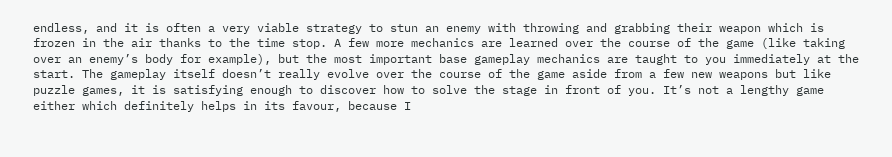endless, and it is often a very viable strategy to stun an enemy with throwing and grabbing their weapon which is frozen in the air thanks to the time stop. A few more mechanics are learned over the course of the game (like taking over an enemy’s body for example), but the most important base gameplay mechanics are taught to you immediately at the start. The gameplay itself doesn’t really evolve over the course of the game aside from a few new weapons but like puzzle games, it is satisfying enough to discover how to solve the stage in front of you. It’s not a lengthy game either which definitely helps in its favour, because I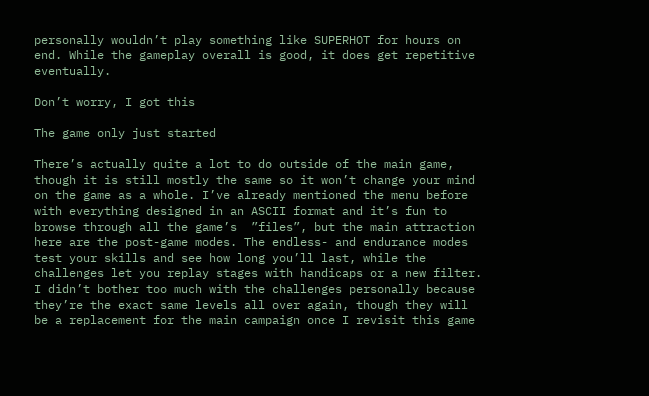personally wouldn’t play something like SUPERHOT for hours on end. While the gameplay overall is good, it does get repetitive eventually.

Don’t worry, I got this

The game only just started

There’s actually quite a lot to do outside of the main game, though it is still mostly the same so it won’t change your mind on the game as a whole. I’ve already mentioned the menu before with everything designed in an ASCII format and it’s fun to browse through all the game’s  ”files”, but the main attraction here are the post-game modes. The endless- and endurance modes test your skills and see how long you’ll last, while the challenges let you replay stages with handicaps or a new filter. I didn’t bother too much with the challenges personally because they’re the exact same levels all over again, though they will be a replacement for the main campaign once I revisit this game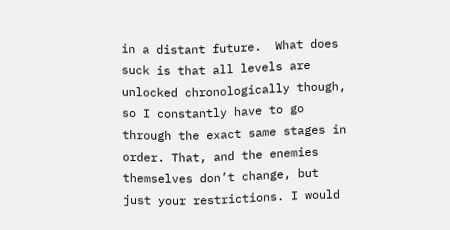in a distant future.  What does suck is that all levels are unlocked chronologically though, so I constantly have to go through the exact same stages in order. That, and the enemies themselves don’t change, but just your restrictions. I would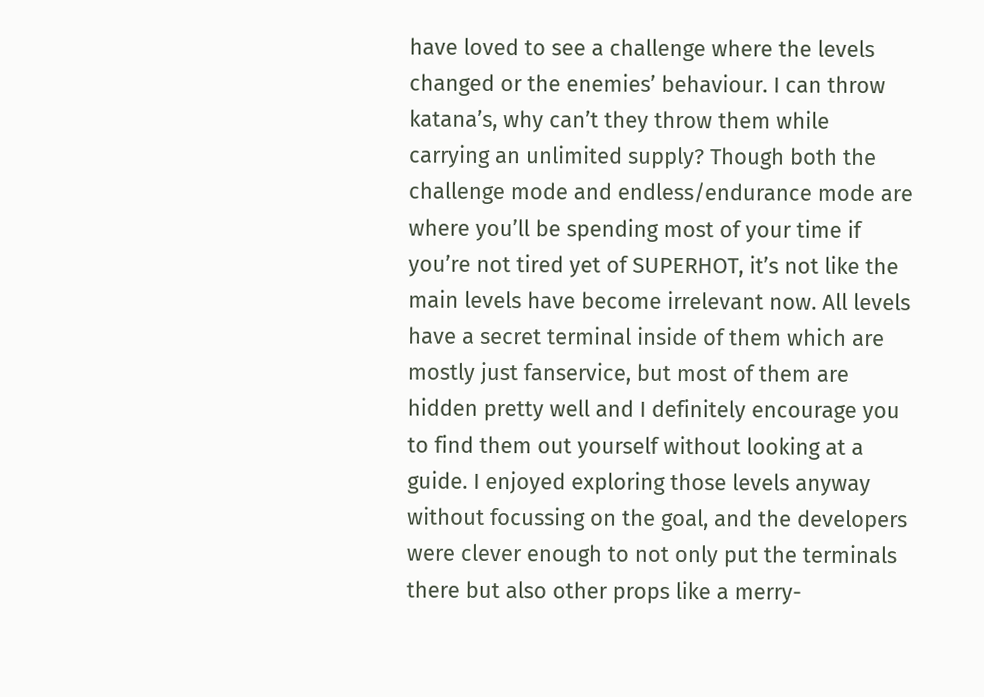have loved to see a challenge where the levels changed or the enemies’ behaviour. I can throw katana’s, why can’t they throw them while carrying an unlimited supply? Though both the challenge mode and endless/endurance mode are where you’ll be spending most of your time if you’re not tired yet of SUPERHOT, it’s not like the main levels have become irrelevant now. All levels have a secret terminal inside of them which are mostly just fanservice, but most of them are hidden pretty well and I definitely encourage you to find them out yourself without looking at a guide. I enjoyed exploring those levels anyway without focussing on the goal, and the developers were clever enough to not only put the terminals there but also other props like a merry-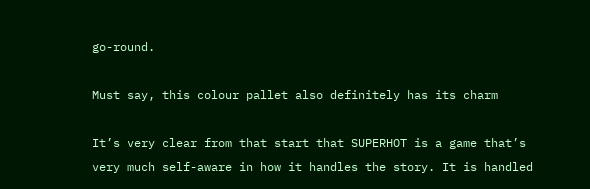go-round.

Must say, this colour pallet also definitely has its charm

It’s very clear from that start that SUPERHOT is a game that’s very much self-aware in how it handles the story. It is handled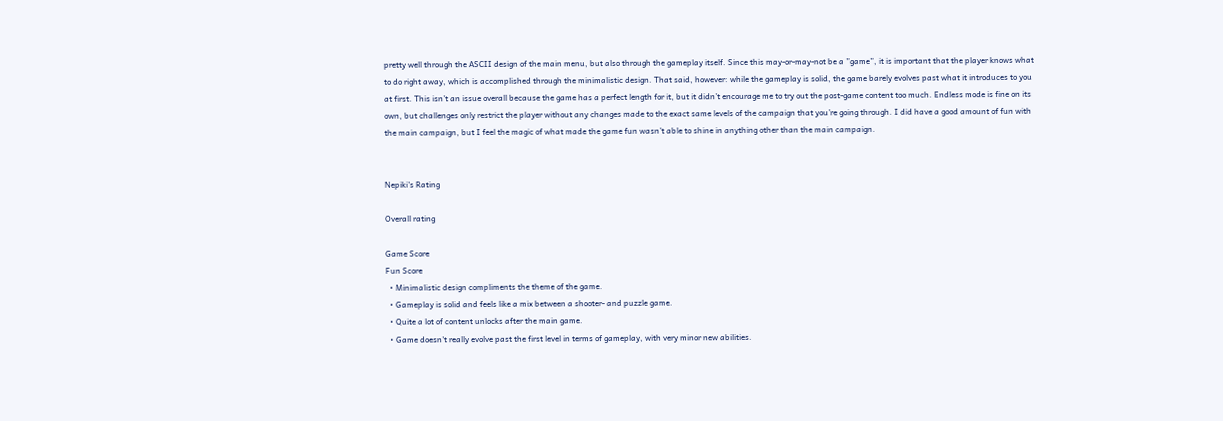pretty well through the ASCII design of the main menu, but also through the gameplay itself. Since this may-or-may-not be a ”game”, it is important that the player knows what to do right away, which is accomplished through the minimalistic design. That said, however: while the gameplay is solid, the game barely evolves past what it introduces to you at first. This isn’t an issue overall because the game has a perfect length for it, but it didn’t encourage me to try out the post-game content too much. Endless mode is fine on its own, but challenges only restrict the player without any changes made to the exact same levels of the campaign that you’re going through. I did have a good amount of fun with the main campaign, but I feel the magic of what made the game fun wasn’t able to shine in anything other than the main campaign.


Nepiki's Rating

Overall rating

Game Score
Fun Score
  • Minimalistic design compliments the theme of the game.
  • Gameplay is solid and feels like a mix between a shooter- and puzzle game.
  • Quite a lot of content unlocks after the main game.
  • Game doesn't really evolve past the first level in terms of gameplay, with very minor new abilities.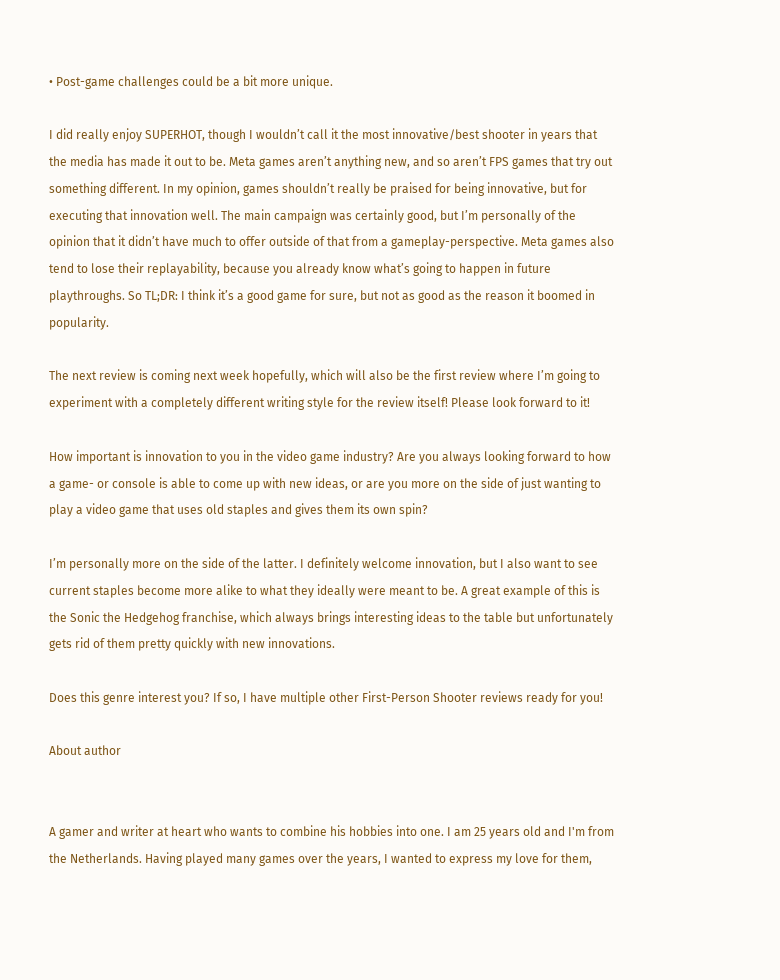• Post-game challenges could be a bit more unique.

I did really enjoy SUPERHOT, though I wouldn’t call it the most innovative/best shooter in years that the media has made it out to be. Meta games aren’t anything new, and so aren’t FPS games that try out something different. In my opinion, games shouldn’t really be praised for being innovative, but for executing that innovation well. The main campaign was certainly good, but I’m personally of the opinion that it didn’t have much to offer outside of that from a gameplay-perspective. Meta games also tend to lose their replayability, because you already know what’s going to happen in future playthroughs. So TL;DR: I think it’s a good game for sure, but not as good as the reason it boomed in popularity.

The next review is coming next week hopefully, which will also be the first review where I’m going to experiment with a completely different writing style for the review itself! Please look forward to it!

How important is innovation to you in the video game industry? Are you always looking forward to how a game- or console is able to come up with new ideas, or are you more on the side of just wanting to play a video game that uses old staples and gives them its own spin?

I’m personally more on the side of the latter. I definitely welcome innovation, but I also want to see current staples become more alike to what they ideally were meant to be. A great example of this is the Sonic the Hedgehog franchise, which always brings interesting ideas to the table but unfortunately gets rid of them pretty quickly with new innovations.

Does this genre interest you? If so, I have multiple other First-Person Shooter reviews ready for you!

About author


A gamer and writer at heart who wants to combine his hobbies into one. I am 25 years old and I'm from the Netherlands. Having played many games over the years, I wanted to express my love for them,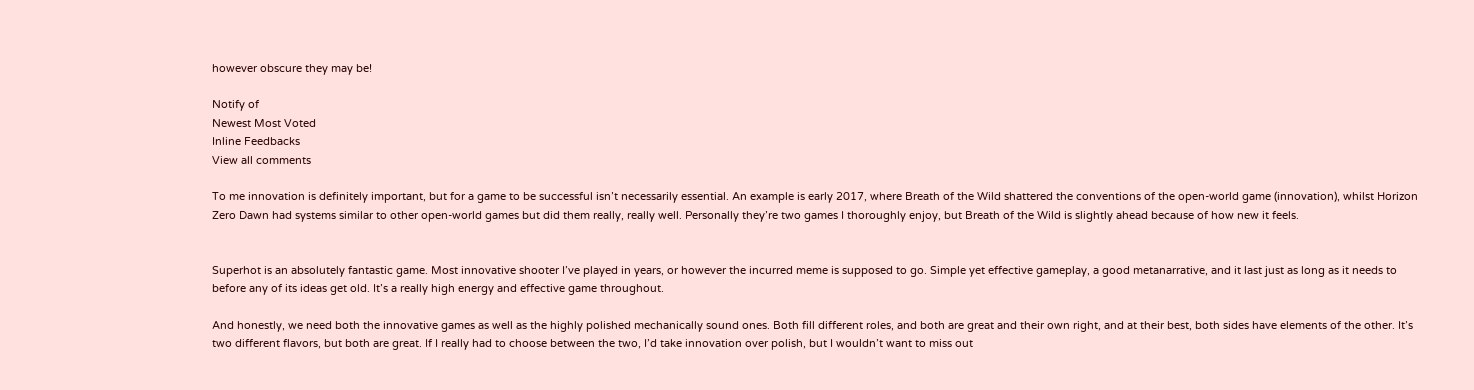however obscure they may be!

Notify of
Newest Most Voted
Inline Feedbacks
View all comments

To me innovation is definitely important, but for a game to be successful isn’t necessarily essential. An example is early 2017, where Breath of the Wild shattered the conventions of the open-world game (innovation), whilst Horizon Zero Dawn had systems similar to other open-world games but did them really, really well. Personally they’re two games I thoroughly enjoy, but Breath of the Wild is slightly ahead because of how new it feels.


Superhot is an absolutely fantastic game. Most innovative shooter I’ve played in years, or however the incurred meme is supposed to go. Simple yet effective gameplay, a good metanarrative, and it last just as long as it needs to before any of its ideas get old. It’s a really high energy and effective game throughout.

And honestly, we need both the innovative games as well as the highly polished mechanically sound ones. Both fill different roles, and both are great and their own right, and at their best, both sides have elements of the other. It’s two different flavors, but both are great. If I really had to choose between the two, I’d take innovation over polish, but I wouldn’t want to miss out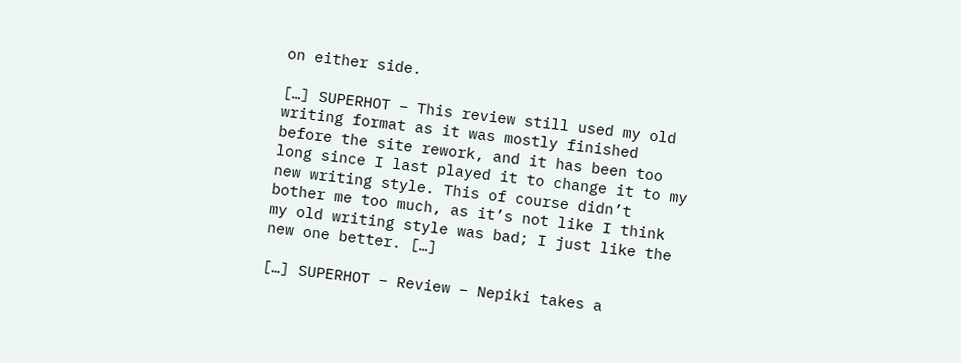on either side.

[…] SUPERHOT – This review still used my old writing format as it was mostly finished before the site rework, and it has been too long since I last played it to change it to my new writing style. This of course didn’t bother me too much, as it’s not like I think my old writing style was bad; I just like the new one better. […]

[…] SUPERHOT – Review – Nepiki takes a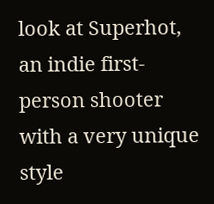look at Superhot, an indie first-person shooter with a very unique style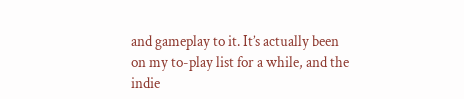and gameplay to it. It’s actually been on my to-play list for a while, and the indie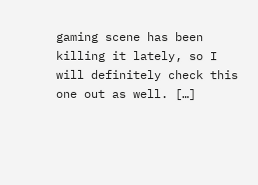gaming scene has been killing it lately, so I will definitely check this one out as well. […]